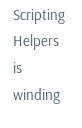Scripting Helpers is winding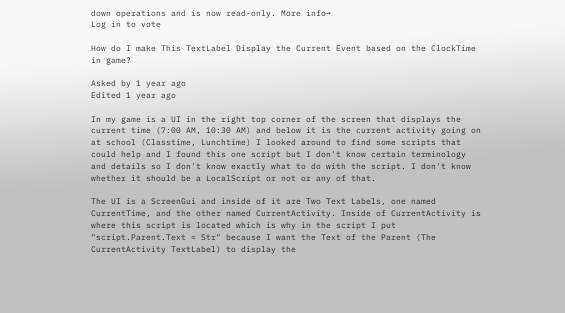down operations and is now read-only. More info→
Log in to vote

How do I make This TextLabel Display the Current Event based on the ClockTime in game?

Asked by 1 year ago
Edited 1 year ago

In my game is a UI in the right top corner of the screen that displays the current time (7:00 AM, 10:30 AM) and below it is the current activity going on at school (Classtime, Lunchtime) I looked around to find some scripts that could help and I found this one script but I don't know certain terminology and details so I don't know exactly what to do with the script. I don't know whether it should be a LocalScript or not or any of that.

The UI is a ScreenGui and inside of it are Two Text Labels, one named CurrentTime, and the other named CurrentActivity. Inside of CurrentActivity is where this script is located which is why in the script I put "script.Parent.Text = Str" because I want the Text of the Parent (The CurrentActivity TextLabel) to display the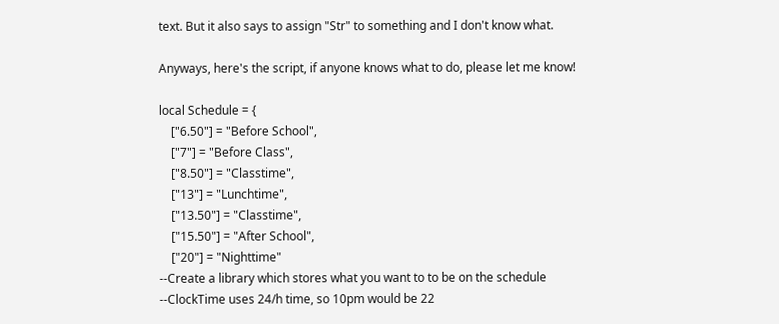text. But it also says to assign "Str" to something and I don't know what.

Anyways, here's the script, if anyone knows what to do, please let me know!

local Schedule = {
    ["6.50"] = "Before School",
    ["7"] = "Before Class",
    ["8.50"] = "Classtime",
    ["13"] = "Lunchtime",
    ["13.50"] = "Classtime",
    ["15.50"] = "After School",
    ["20"] = "Nighttime"
--Create a library which stores what you want to to be on the schedule
--ClockTime uses 24/h time, so 10pm would be 22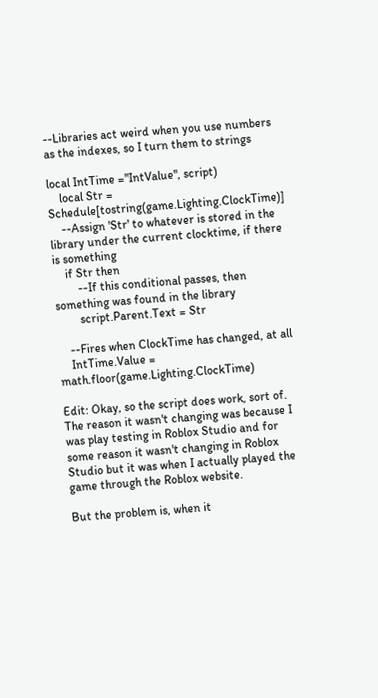--Libraries act weird when you use numbers as the indexes, so I turn them to strings

local IntTime ="IntValue", script)
    local Str = Schedule[tostring(game.Lighting.ClockTime)]
    --Assign 'Str' to whatever is stored in the library under the current clocktime, if there is something
    if Str then
        --If this conditional passes, then something was found in the library
        script.Parent.Text = Str

    --Fires when ClockTime has changed, at all
    IntTime.Value = math.floor(game.Lighting.ClockTime)

Edit: Okay, so the script does work, sort of. The reason it wasn't changing was because I was play testing in Roblox Studio and for some reason it wasn't changing in Roblox Studio but it was when I actually played the game through the Roblox website.

But the problem is, when it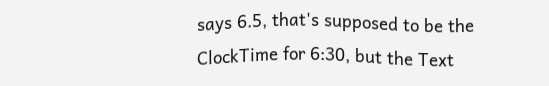says 6.5, that's supposed to be the ClockTime for 6:30, but the Text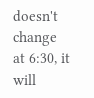doesn't change at 6:30, it will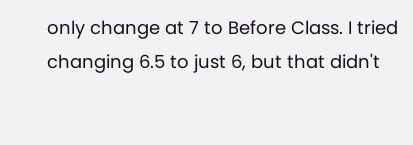only change at 7 to Before Class. I tried changing 6.5 to just 6, but that didn't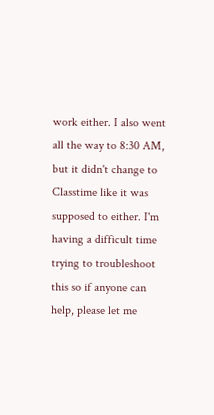work either. I also went all the way to 8:30 AM, but it didn't change to Classtime like it was supposed to either. I'm having a difficult time trying to troubleshoot this so if anyone can help, please let me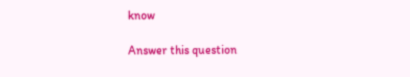know

Answer this question